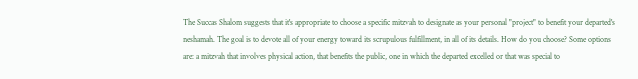The Succas Shalom suggests that it's appropriate to choose a specific mitzvah to designate as your personal "project" to benefit your departed's neshamah. The goal is to devote all of your energy toward its scrupulous fulfillment, in all of its details. How do you choose? Some options are: a mitzvah that involves physical action, that benefits the public, one in which the departed excelled or that was special to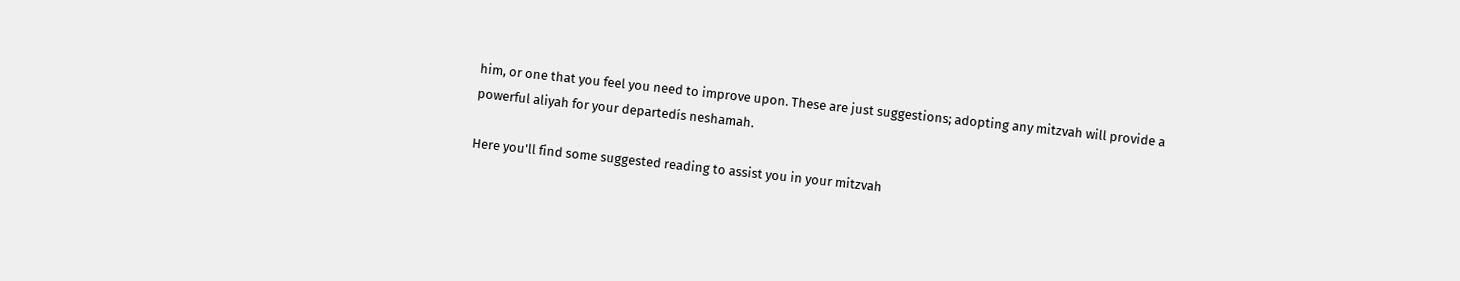him, or one that you feel you need to improve upon. These are just suggestions; adopting any mitzvah will provide a powerful aliyah for your departedís neshamah.

Here you'll find some suggested reading to assist you in your mitzvah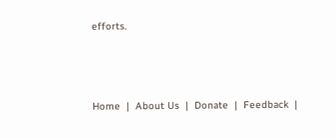efforts.



Home  |  About Us  |  Donate  |  Feedback  |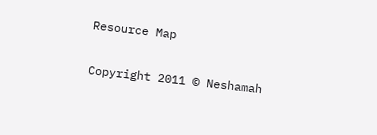Resource Map

Copyright 2011 © Neshamah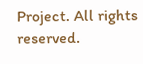Project. All rights reserved.